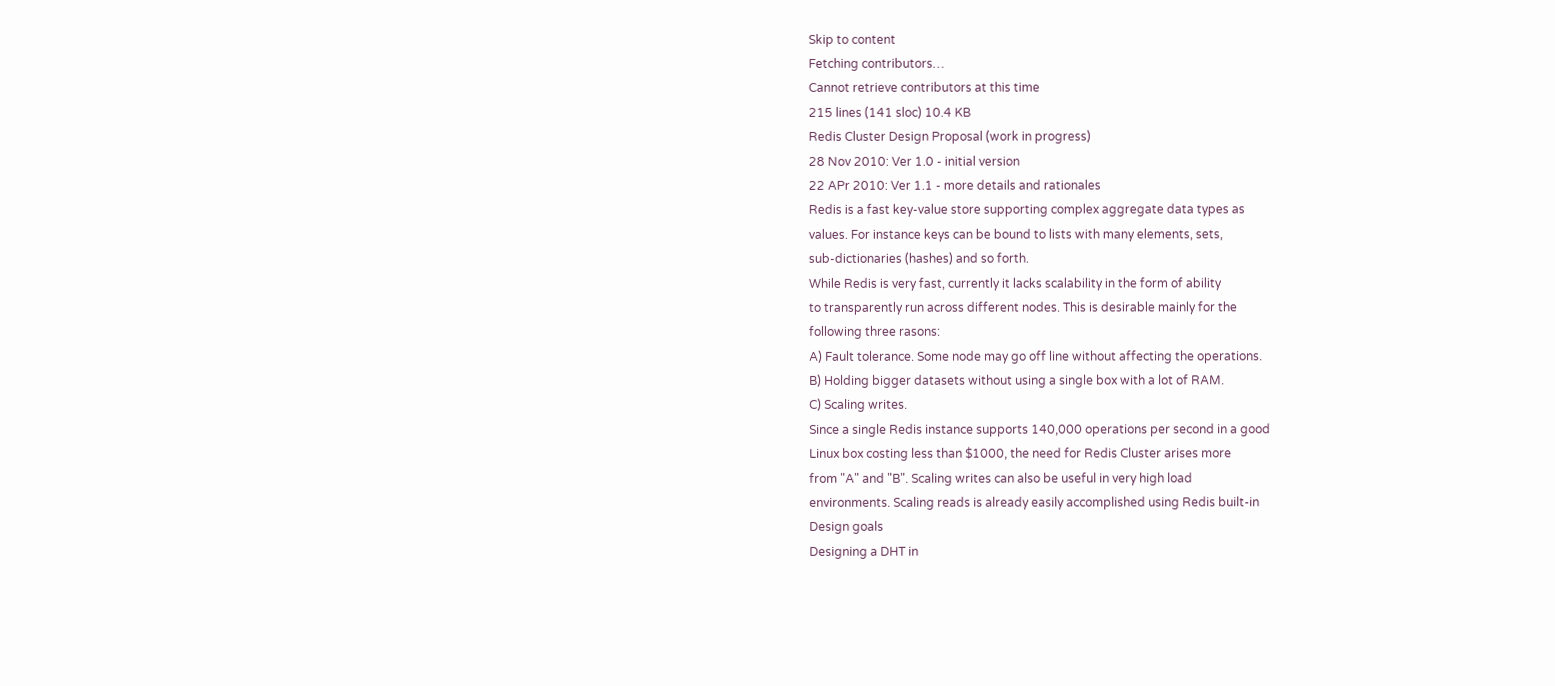Skip to content
Fetching contributors…
Cannot retrieve contributors at this time
215 lines (141 sloc) 10.4 KB
Redis Cluster Design Proposal (work in progress)
28 Nov 2010: Ver 1.0 - initial version
22 APr 2010: Ver 1.1 - more details and rationales
Redis is a fast key-value store supporting complex aggregate data types as
values. For instance keys can be bound to lists with many elements, sets,
sub-dictionaries (hashes) and so forth.
While Redis is very fast, currently it lacks scalability in the form of ability
to transparently run across different nodes. This is desirable mainly for the
following three rasons:
A) Fault tolerance. Some node may go off line without affecting the operations.
B) Holding bigger datasets without using a single box with a lot of RAM.
C) Scaling writes.
Since a single Redis instance supports 140,000 operations per second in a good
Linux box costing less than $1000, the need for Redis Cluster arises more
from "A" and "B". Scaling writes can also be useful in very high load
environments. Scaling reads is already easily accomplished using Redis built-in
Design goals
Designing a DHT in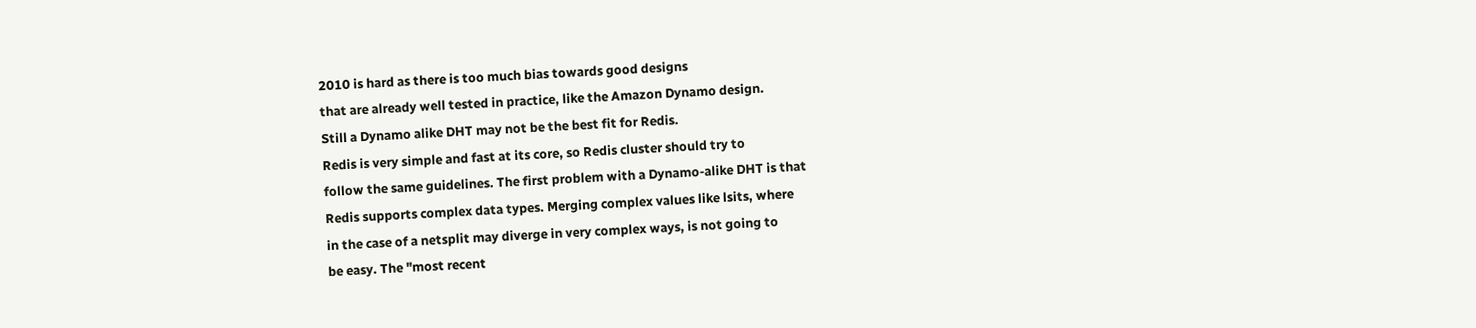2010 is hard as there is too much bias towards good designs
that are already well tested in practice, like the Amazon Dynamo design.
Still a Dynamo alike DHT may not be the best fit for Redis.
Redis is very simple and fast at its core, so Redis cluster should try to
follow the same guidelines. The first problem with a Dynamo-alike DHT is that
Redis supports complex data types. Merging complex values like lsits, where
in the case of a netsplit may diverge in very complex ways, is not going to
be easy. The "most recent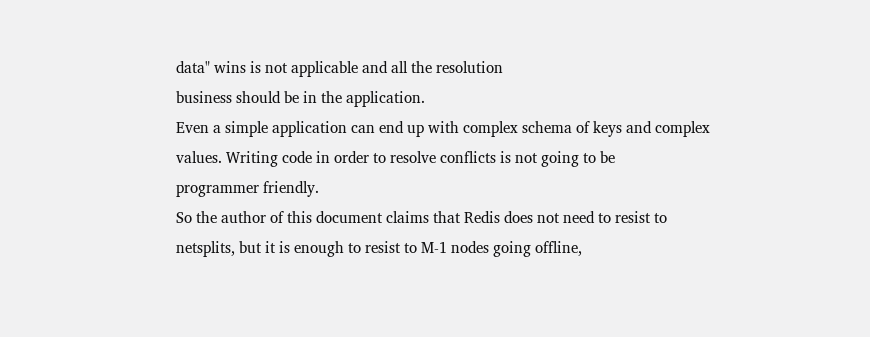data" wins is not applicable and all the resolution
business should be in the application.
Even a simple application can end up with complex schema of keys and complex
values. Writing code in order to resolve conflicts is not going to be
programmer friendly.
So the author of this document claims that Redis does not need to resist to
netsplits, but it is enough to resist to M-1 nodes going offline,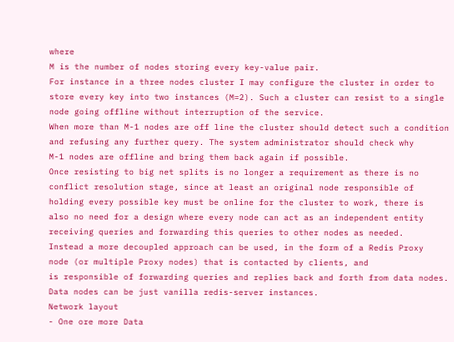where
M is the number of nodes storing every key-value pair.
For instance in a three nodes cluster I may configure the cluster in order to
store every key into two instances (M=2). Such a cluster can resist to a single
node going offline without interruption of the service.
When more than M-1 nodes are off line the cluster should detect such a condition
and refusing any further query. The system administrator should check why
M-1 nodes are offline and bring them back again if possible.
Once resisting to big net splits is no longer a requirement as there is no
conflict resolution stage, since at least an original node responsible of
holding every possible key must be online for the cluster to work, there is
also no need for a design where every node can act as an independent entity
receiving queries and forwarding this queries to other nodes as needed.
Instead a more decoupled approach can be used, in the form of a Redis Proxy
node (or multiple Proxy nodes) that is contacted by clients, and
is responsible of forwarding queries and replies back and forth from data nodes.
Data nodes can be just vanilla redis-server instances.
Network layout
- One ore more Data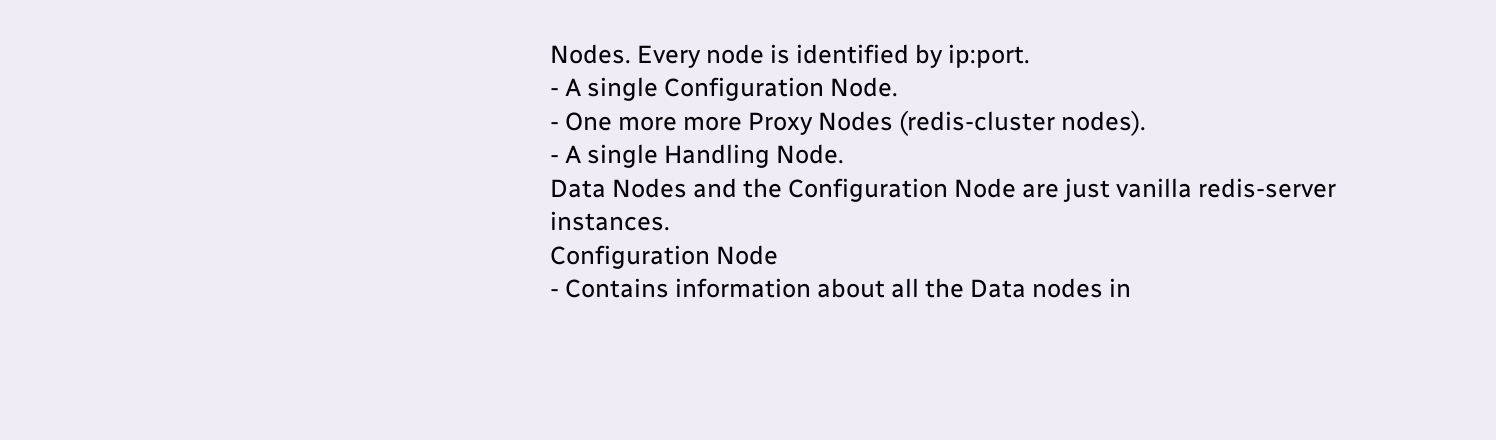Nodes. Every node is identified by ip:port.
- A single Configuration Node.
- One more more Proxy Nodes (redis-cluster nodes).
- A single Handling Node.
Data Nodes and the Configuration Node are just vanilla redis-server instances.
Configuration Node
- Contains information about all the Data nodes in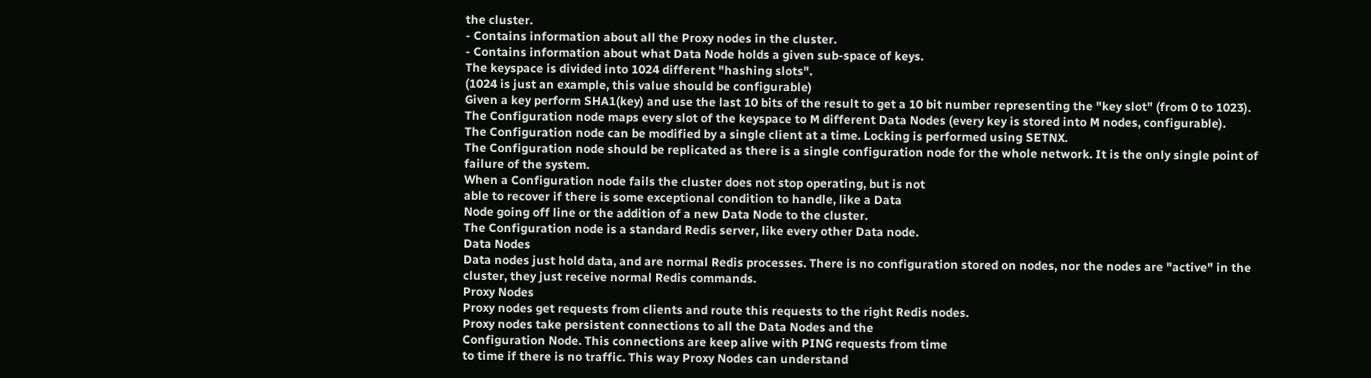the cluster.
- Contains information about all the Proxy nodes in the cluster.
- Contains information about what Data Node holds a given sub-space of keys.
The keyspace is divided into 1024 different "hashing slots".
(1024 is just an example, this value should be configurable)
Given a key perform SHA1(key) and use the last 10 bits of the result to get a 10 bit number representing the "key slot" (from 0 to 1023).
The Configuration node maps every slot of the keyspace to M different Data Nodes (every key is stored into M nodes, configurable).
The Configuration node can be modified by a single client at a time. Locking is performed using SETNX.
The Configuration node should be replicated as there is a single configuration node for the whole network. It is the only single point of failure of the system.
When a Configuration node fails the cluster does not stop operating, but is not
able to recover if there is some exceptional condition to handle, like a Data
Node going off line or the addition of a new Data Node to the cluster.
The Configuration node is a standard Redis server, like every other Data node.
Data Nodes
Data nodes just hold data, and are normal Redis processes. There is no configuration stored on nodes, nor the nodes are "active" in the cluster, they just receive normal Redis commands.
Proxy Nodes
Proxy nodes get requests from clients and route this requests to the right Redis nodes.
Proxy nodes take persistent connections to all the Data Nodes and the
Configuration Node. This connections are keep alive with PING requests from time
to time if there is no traffic. This way Proxy Nodes can understand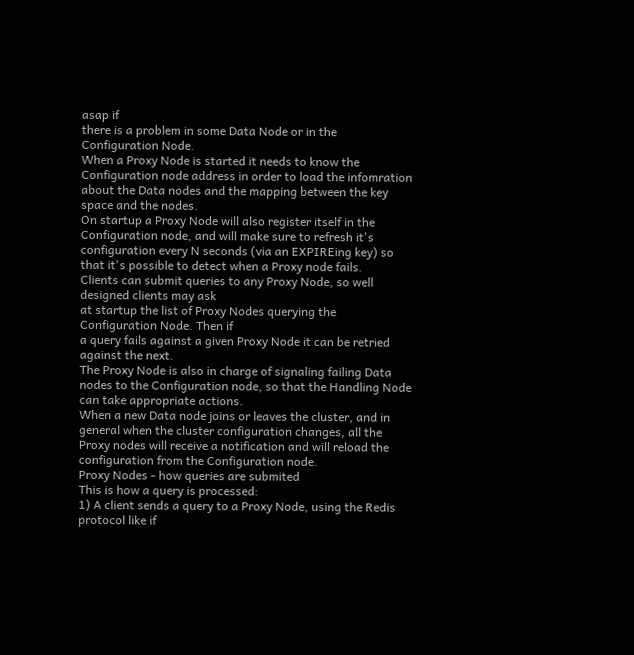asap if
there is a problem in some Data Node or in the Configuration Node.
When a Proxy Node is started it needs to know the Configuration node address in order to load the infomration about the Data nodes and the mapping between the key space and the nodes.
On startup a Proxy Node will also register itself in the Configuration node, and will make sure to refresh it's configuration every N seconds (via an EXPIREing key) so that it's possible to detect when a Proxy node fails.
Clients can submit queries to any Proxy Node, so well designed clients may ask
at startup the list of Proxy Nodes querying the Configuration Node. Then if
a query fails against a given Proxy Node it can be retried against the next.
The Proxy Node is also in charge of signaling failing Data nodes to the Configuration node, so that the Handling Node can take appropriate actions.
When a new Data node joins or leaves the cluster, and in general when the cluster configuration changes, all the Proxy nodes will receive a notification and will reload the configuration from the Configuration node.
Proxy Nodes - how queries are submited
This is how a query is processed:
1) A client sends a query to a Proxy Node, using the Redis protocol like if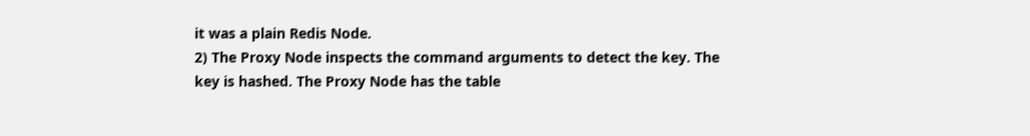it was a plain Redis Node.
2) The Proxy Node inspects the command arguments to detect the key. The key is hashed. The Proxy Node has the table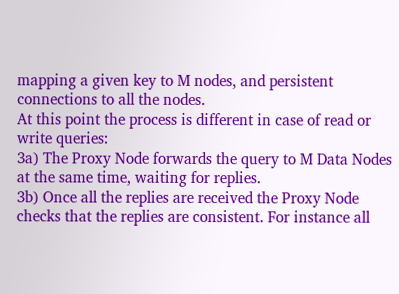mapping a given key to M nodes, and persistent connections to all the nodes.
At this point the process is different in case of read or write queries:
3a) The Proxy Node forwards the query to M Data Nodes at the same time, waiting for replies.
3b) Once all the replies are received the Proxy Node checks that the replies are consistent. For instance all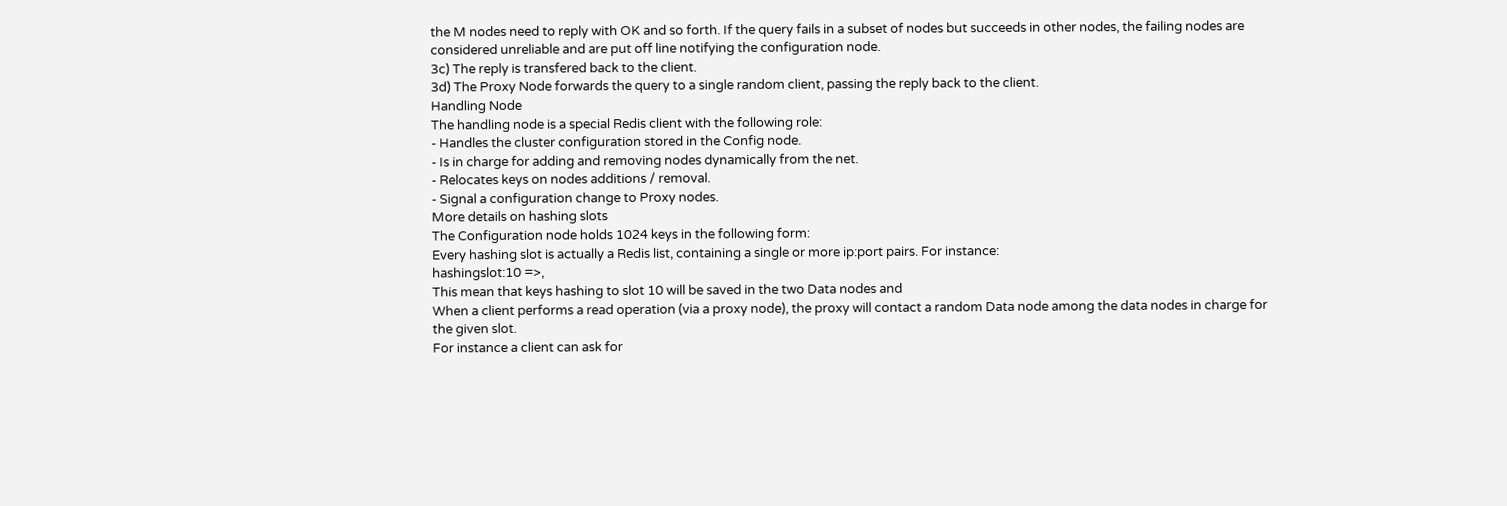the M nodes need to reply with OK and so forth. If the query fails in a subset of nodes but succeeds in other nodes, the failing nodes are considered unreliable and are put off line notifying the configuration node.
3c) The reply is transfered back to the client.
3d) The Proxy Node forwards the query to a single random client, passing the reply back to the client.
Handling Node
The handling node is a special Redis client with the following role:
- Handles the cluster configuration stored in the Config node.
- Is in charge for adding and removing nodes dynamically from the net.
- Relocates keys on nodes additions / removal.
- Signal a configuration change to Proxy nodes.
More details on hashing slots
The Configuration node holds 1024 keys in the following form:
Every hashing slot is actually a Redis list, containing a single or more ip:port pairs. For instance:
hashingslot:10 =>,
This mean that keys hashing to slot 10 will be saved in the two Data nodes and
When a client performs a read operation (via a proxy node), the proxy will contact a random Data node among the data nodes in charge for the given slot.
For instance a client can ask for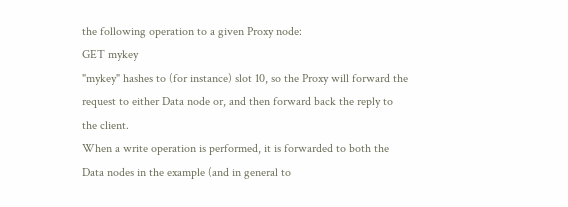the following operation to a given Proxy node:
GET mykey
"mykey" hashes to (for instance) slot 10, so the Proxy will forward the request to either Data node or, and then forward back the reply to the client.
When a write operation is performed, it is forwarded to both the Data nodes in the example (and in general to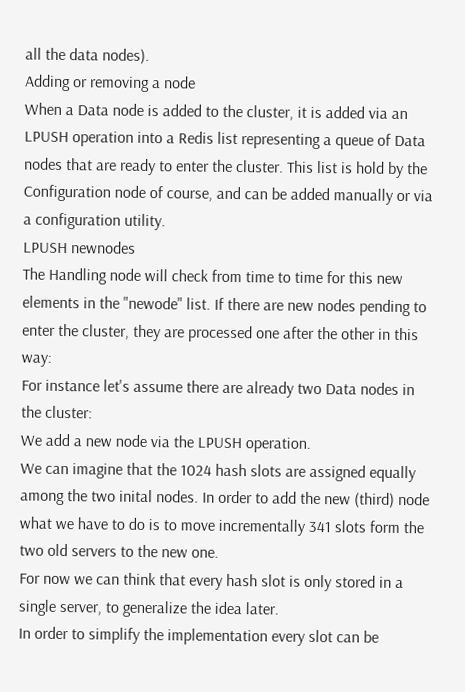all the data nodes).
Adding or removing a node
When a Data node is added to the cluster, it is added via an LPUSH operation into a Redis list representing a queue of Data nodes that are ready to enter the cluster. This list is hold by the Configuration node of course, and can be added manually or via a configuration utility.
LPUSH newnodes
The Handling node will check from time to time for this new elements in the "newode" list. If there are new nodes pending to enter the cluster, they are processed one after the other in this way:
For instance let's assume there are already two Data nodes in the cluster:
We add a new node via the LPUSH operation.
We can imagine that the 1024 hash slots are assigned equally among the two inital nodes. In order to add the new (third) node what we have to do is to move incrementally 341 slots form the two old servers to the new one.
For now we can think that every hash slot is only stored in a single server, to generalize the idea later.
In order to simplify the implementation every slot can be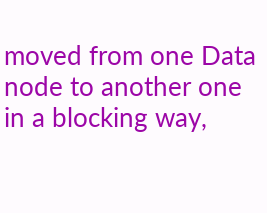moved from one Data node to another one in a blocking way,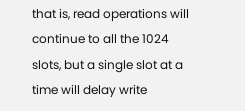that is, read operations will continue to all the 1024 slots, but a single slot at a time will delay write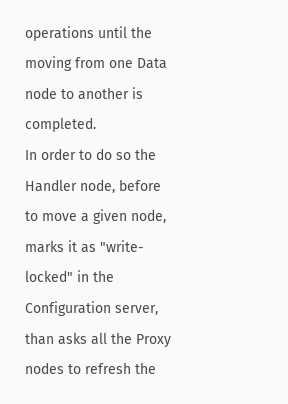operations until the moving from one Data node to another is completed.
In order to do so the Handler node, before to move a given node, marks it as "write-locked" in the Configuration server, than asks all the Proxy nodes to refresh the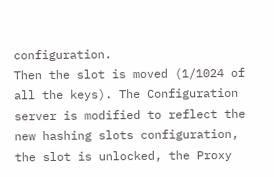configuration.
Then the slot is moved (1/1024 of all the keys). The Configuration server is modified to reflect the new hashing slots configuration, the slot is unlocked, the Proxy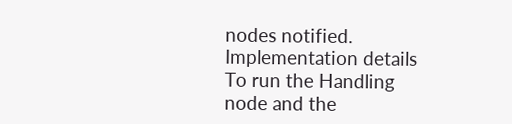nodes notified.
Implementation details
To run the Handling node and the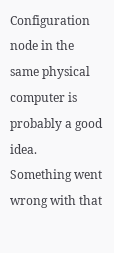Configuration node in the same physical computer is probably a good idea.
Something went wrong with that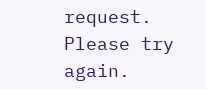request. Please try again.